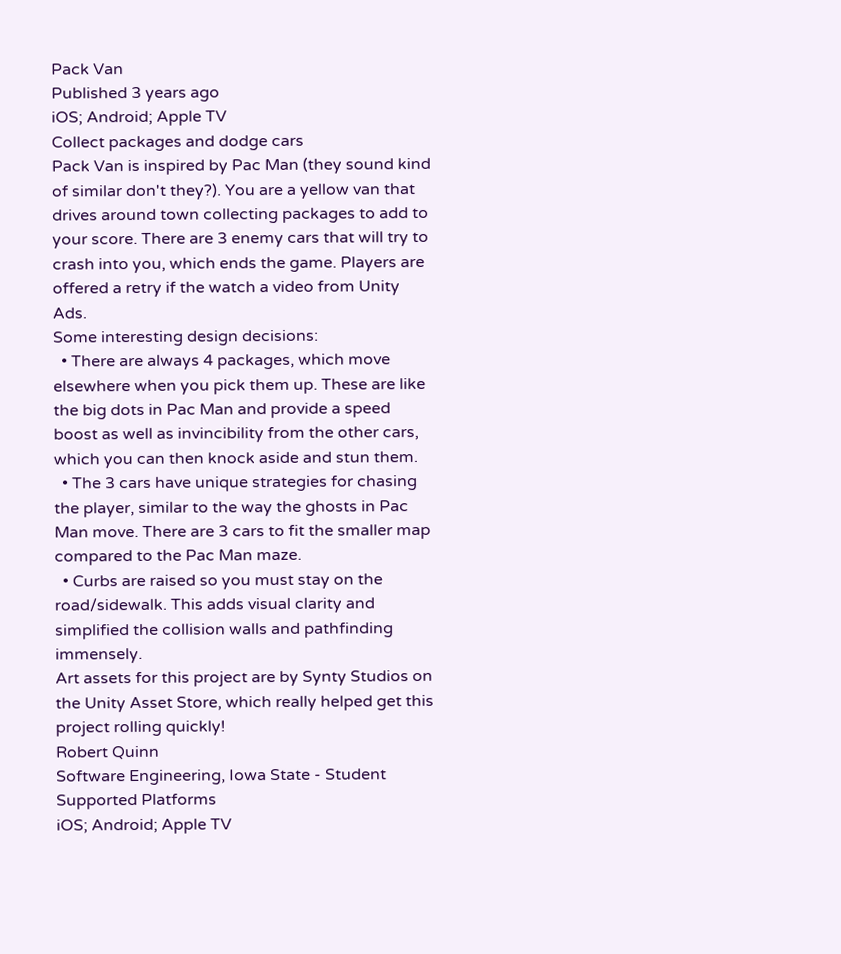Pack Van
Published 3 years ago
iOS; Android; Apple TV
Collect packages and dodge cars
Pack Van is inspired by Pac Man (they sound kind of similar don't they?). You are a yellow van that drives around town collecting packages to add to your score. There are 3 enemy cars that will try to crash into you, which ends the game. Players are offered a retry if the watch a video from Unity Ads.
Some interesting design decisions:
  • There are always 4 packages, which move elsewhere when you pick them up. These are like the big dots in Pac Man and provide a speed boost as well as invincibility from the other cars, which you can then knock aside and stun them.
  • The 3 cars have unique strategies for chasing the player, similar to the way the ghosts in Pac Man move. There are 3 cars to fit the smaller map compared to the Pac Man maze.
  • Curbs are raised so you must stay on the road/sidewalk. This adds visual clarity and simplified the collision walls and pathfinding immensely.
Art assets for this project are by Synty Studios on the Unity Asset Store, which really helped get this project rolling quickly!
Robert Quinn
Software Engineering, Iowa State - Student
Supported Platforms
iOS; Android; Apple TV